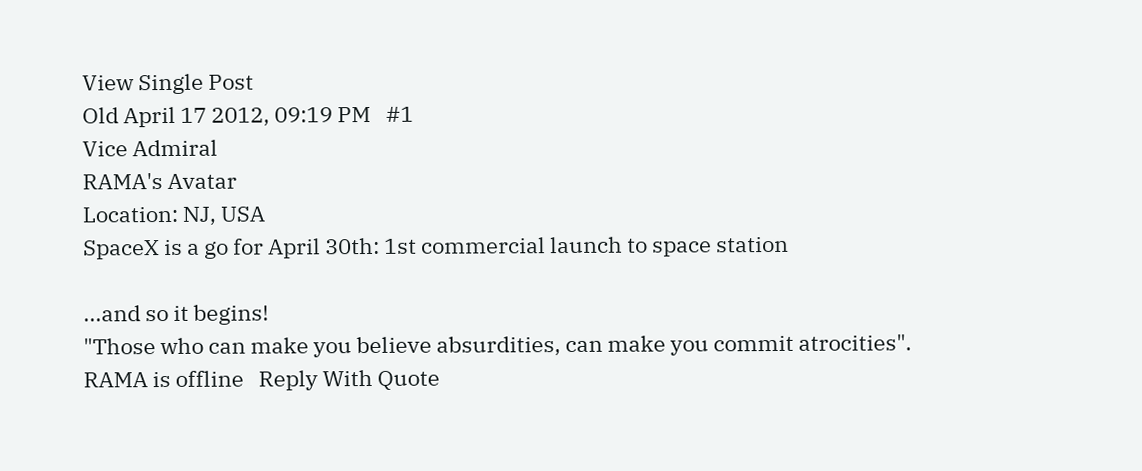View Single Post
Old April 17 2012, 09:19 PM   #1
Vice Admiral
RAMA's Avatar
Location: NJ, USA
SpaceX is a go for April 30th: 1st commercial launch to space station

...and so it begins!
"Those who can make you believe absurdities, can make you commit atrocities".
RAMA is offline   Reply With Quote